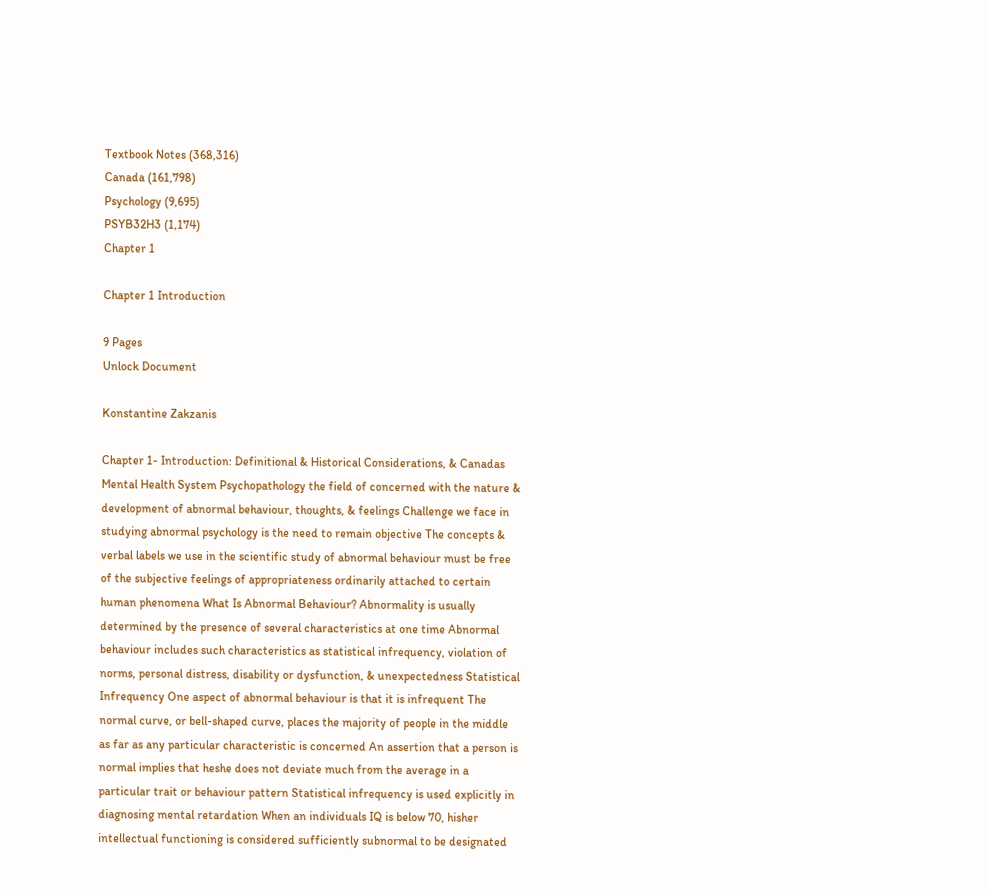Textbook Notes (368,316)
Canada (161,798)
Psychology (9,695)
PSYB32H3 (1,174)
Chapter 1

Chapter 1 Introduction

9 Pages
Unlock Document

Konstantine Zakzanis

Chapter 1- Introduction: Definitional & Historical Considerations, & Canadas Mental Health System Psychopathology the field of concerned with the nature & development of abnormal behaviour, thoughts, & feelings Challenge we face in studying abnormal psychology is the need to remain objective The concepts & verbal labels we use in the scientific study of abnormal behaviour must be free of the subjective feelings of appropriateness ordinarily attached to certain human phenomena What Is Abnormal Behaviour? Abnormality is usually determined by the presence of several characteristics at one time Abnormal behaviour includes such characteristics as statistical infrequency, violation of norms, personal distress, disability or dysfunction, & unexpectedness Statistical Infrequency One aspect of abnormal behaviour is that it is infrequent The normal curve, or bell-shaped curve, places the majority of people in the middle as far as any particular characteristic is concerned An assertion that a person is normal implies that heshe does not deviate much from the average in a particular trait or behaviour pattern Statistical infrequency is used explicitly in diagnosing mental retardation When an individuals IQ is below 70, hisher intellectual functioning is considered sufficiently subnormal to be designated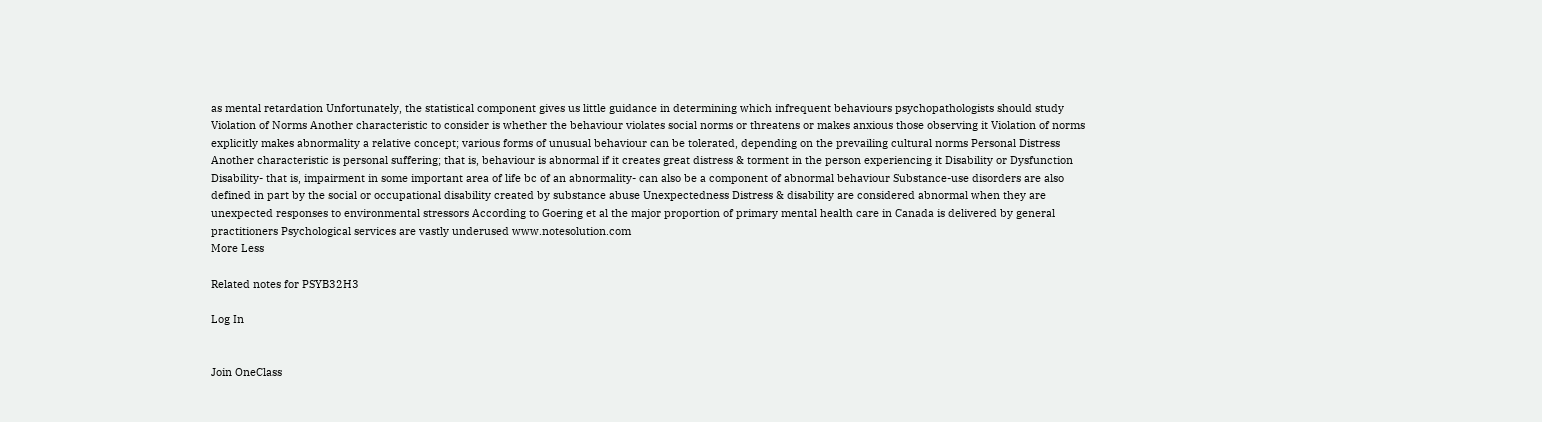as mental retardation Unfortunately, the statistical component gives us little guidance in determining which infrequent behaviours psychopathologists should study Violation of Norms Another characteristic to consider is whether the behaviour violates social norms or threatens or makes anxious those observing it Violation of norms explicitly makes abnormality a relative concept; various forms of unusual behaviour can be tolerated, depending on the prevailing cultural norms Personal Distress Another characteristic is personal suffering; that is, behaviour is abnormal if it creates great distress & torment in the person experiencing it Disability or Dysfunction Disability- that is, impairment in some important area of life bc of an abnormality- can also be a component of abnormal behaviour Substance-use disorders are also defined in part by the social or occupational disability created by substance abuse Unexpectedness Distress & disability are considered abnormal when they are unexpected responses to environmental stressors According to Goering et al the major proportion of primary mental health care in Canada is delivered by general practitioners Psychological services are vastly underused www.notesolution.com
More Less

Related notes for PSYB32H3

Log In


Join OneClass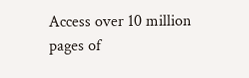Access over 10 million pages of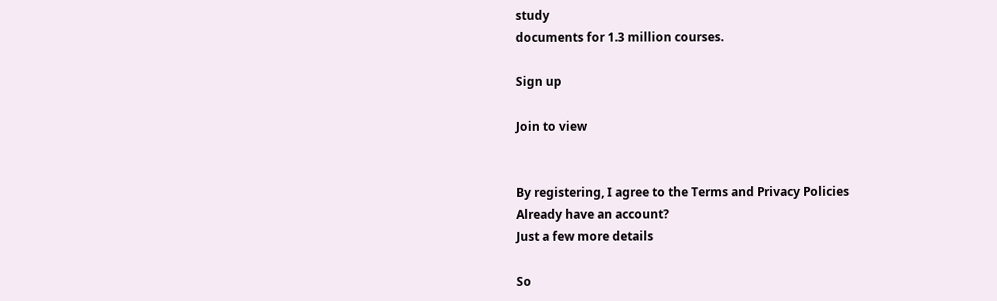study
documents for 1.3 million courses.

Sign up

Join to view


By registering, I agree to the Terms and Privacy Policies
Already have an account?
Just a few more details

So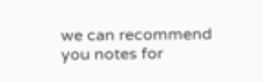we can recommend you notes for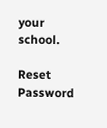your school.

Reset Password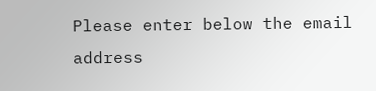Please enter below the email address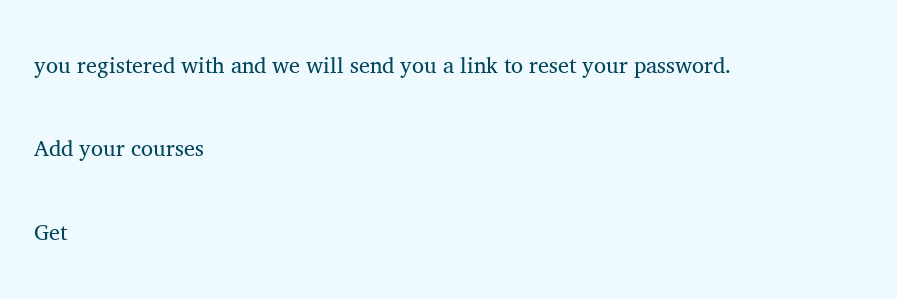you registered with and we will send you a link to reset your password.

Add your courses

Get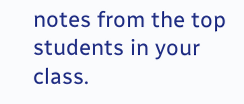notes from the top students in your class.